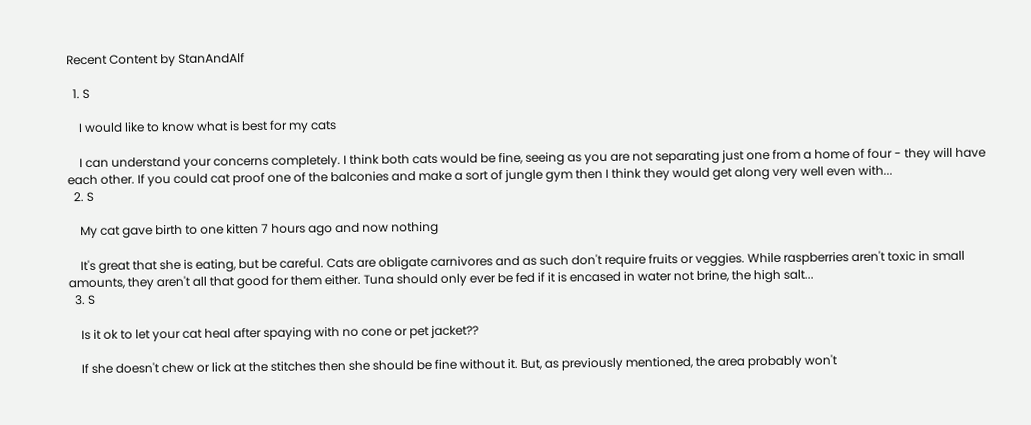Recent Content by StanAndAlf

  1. S

    I would like to know what is best for my cats

    I can understand your concerns completely. I think both cats would be fine, seeing as you are not separating just one from a home of four - they will have each other. If you could cat proof one of the balconies and make a sort of jungle gym then I think they would get along very well even with...
  2. S

    My cat gave birth to one kitten 7 hours ago and now nothing

    It's great that she is eating, but be careful. Cats are obligate carnivores and as such don't require fruits or veggies. While raspberries aren't toxic in small amounts, they aren't all that good for them either. Tuna should only ever be fed if it is encased in water not brine, the high salt...
  3. S

    Is it ok to let your cat heal after spaying with no cone or pet jacket??

    If she doesn't chew or lick at the stitches then she should be fine without it. But, as previously mentioned, the area probably won't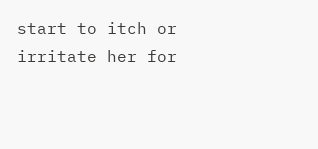start to itch or irritate her for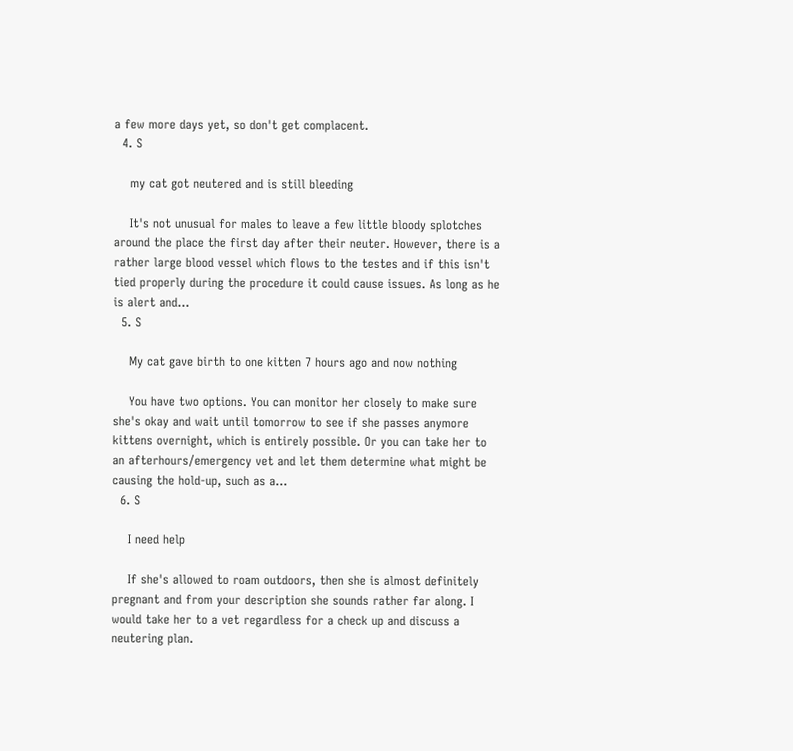a few more days yet, so don't get complacent.
  4. S

    my cat got neutered and is still bleeding

    It's not unusual for males to leave a few little bloody splotches around the place the first day after their neuter. However, there is a rather large blood vessel which flows to the testes and if this isn't tied properly during the procedure it could cause issues. As long as he is alert and...
  5. S

    My cat gave birth to one kitten 7 hours ago and now nothing

    You have two options. You can monitor her closely to make sure she's okay and wait until tomorrow to see if she passes anymore kittens overnight, which is entirely possible. Or you can take her to an afterhours/emergency vet and let them determine what might be causing the hold-up, such as a...
  6. S

    I need help

    If she's allowed to roam outdoors, then she is almost definitely pregnant and from your description she sounds rather far along. I would take her to a vet regardless for a check up and discuss a neutering plan.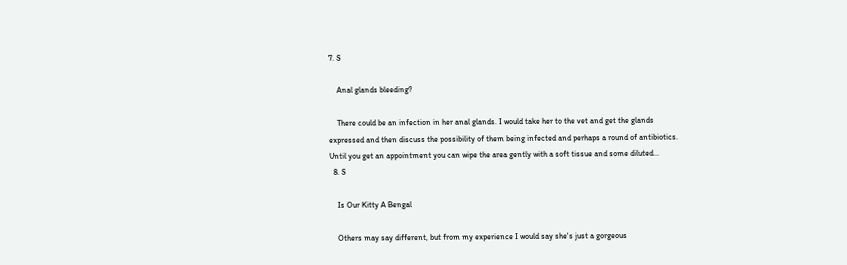7. S

    Anal glands bleeding?

    There could be an infection in her anal glands. I would take her to the vet and get the glands expressed and then discuss the possibility of them being infected and perhaps a round of antibiotics. Until you get an appointment you can wipe the area gently with a soft tissue and some diluted...
  8. S

    Is Our Kitty A Bengal

    Others may say different, but from my experience I would say she's just a gorgeous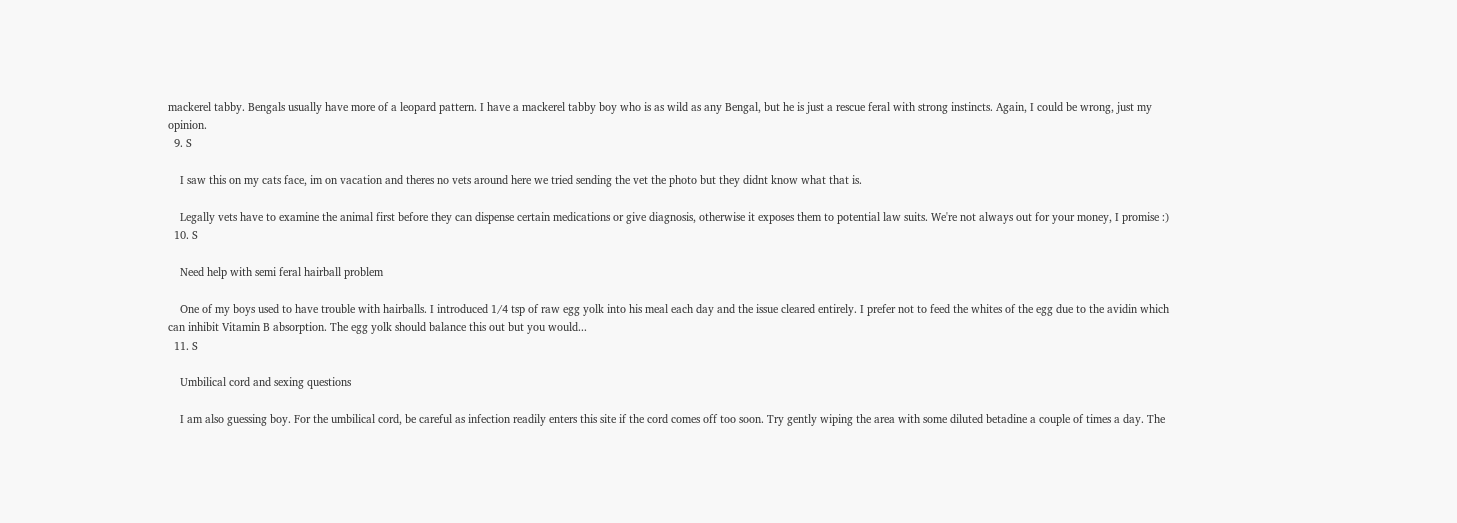mackerel tabby. Bengals usually have more of a leopard pattern. I have a mackerel tabby boy who is as wild as any Bengal, but he is just a rescue feral with strong instincts. Again, I could be wrong, just my opinion.
  9. S

    I saw this on my cats face, im on vacation and theres no vets around here we tried sending the vet the photo but they didnt know what that is.

    Legally vets have to examine the animal first before they can dispense certain medications or give diagnosis, otherwise it exposes them to potential law suits. We're not always out for your money, I promise :)
  10. S

    Need help with semi feral hairball problem

    One of my boys used to have trouble with hairballs. I introduced 1/4 tsp of raw egg yolk into his meal each day and the issue cleared entirely. I prefer not to feed the whites of the egg due to the avidin which can inhibit Vitamin B absorption. The egg yolk should balance this out but you would...
  11. S

    Umbilical cord and sexing questions

    I am also guessing boy. For the umbilical cord, be careful as infection readily enters this site if the cord comes off too soon. Try gently wiping the area with some diluted betadine a couple of times a day. The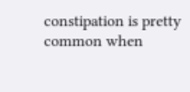constipation is pretty common when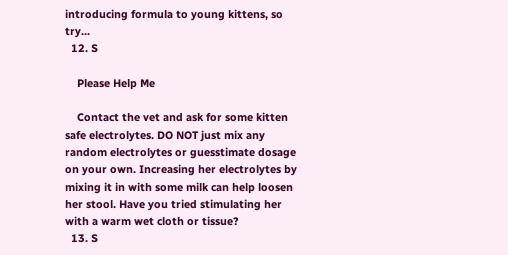introducing formula to young kittens, so try...
  12. S

    Please Help Me

    Contact the vet and ask for some kitten safe electrolytes. DO NOT just mix any random electrolytes or guesstimate dosage on your own. Increasing her electrolytes by mixing it in with some milk can help loosen her stool. Have you tried stimulating her with a warm wet cloth or tissue?
  13. S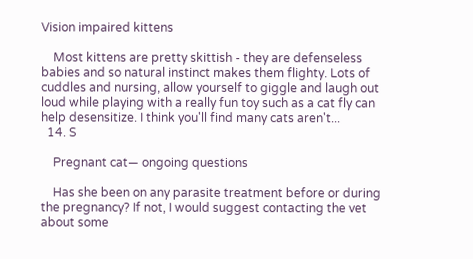Vision impaired kittens

    Most kittens are pretty skittish - they are defenseless babies and so natural instinct makes them flighty. Lots of cuddles and nursing, allow yourself to giggle and laugh out loud while playing with a really fun toy such as a cat fly can help desensitize. I think you'll find many cats aren't...
  14. S

    Pregnant cat— ongoing questions

    Has she been on any parasite treatment before or during the pregnancy? If not, I would suggest contacting the vet about some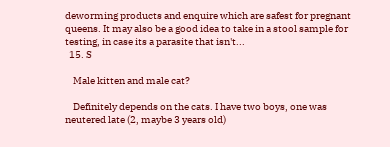deworming products and enquire which are safest for pregnant queens. It may also be a good idea to take in a stool sample for testing, in case its a parasite that isn't...
  15. S

    Male kitten and male cat?

    Definitely depends on the cats. I have two boys, one was neutered late (2, maybe 3 years old)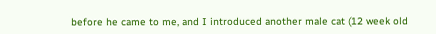before he came to me, and I introduced another male cat (12 week old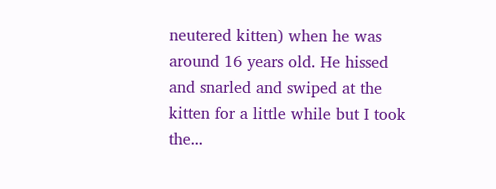neutered kitten) when he was around 16 years old. He hissed and snarled and swiped at the kitten for a little while but I took the...